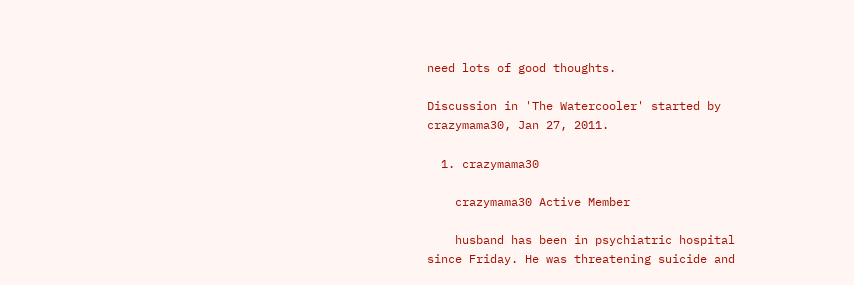need lots of good thoughts.

Discussion in 'The Watercooler' started by crazymama30, Jan 27, 2011.

  1. crazymama30

    crazymama30 Active Member

    husband has been in psychiatric hospital since Friday. He was threatening suicide and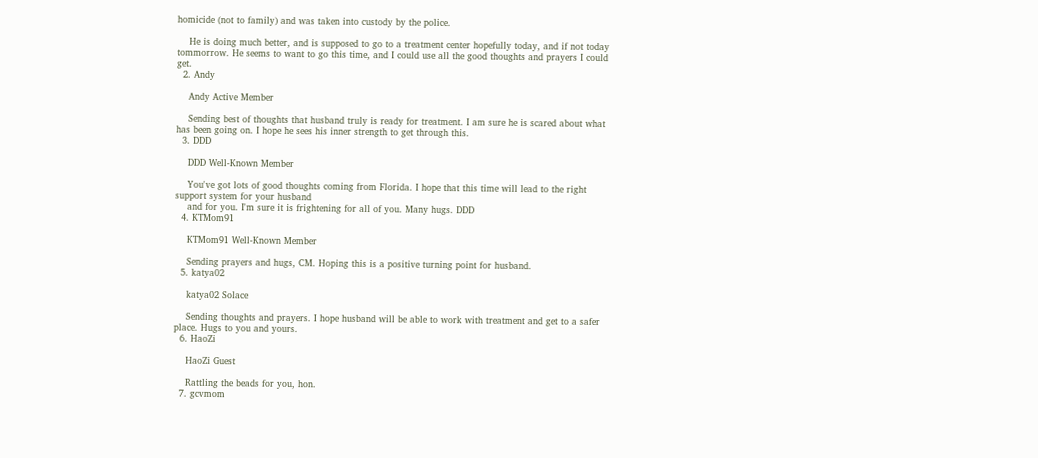homicide (not to family) and was taken into custody by the police.

    He is doing much better, and is supposed to go to a treatment center hopefully today, and if not today tommorrow. He seems to want to go this time, and I could use all the good thoughts and prayers I could get.
  2. Andy

    Andy Active Member

    Sending best of thoughts that husband truly is ready for treatment. I am sure he is scared about what has been going on. I hope he sees his inner strength to get through this.
  3. DDD

    DDD Well-Known Member

    You've got lots of good thoughts coming from Florida. I hope that this time will lead to the right support system for your husband
    and for you. I'm sure it is frightening for all of you. Many hugs. DDD
  4. KTMom91

    KTMom91 Well-Known Member

    Sending prayers and hugs, CM. Hoping this is a positive turning point for husband.
  5. katya02

    katya02 Solace

    Sending thoughts and prayers. I hope husband will be able to work with treatment and get to a safer place. Hugs to you and yours.
  6. HaoZi

    HaoZi Guest

    Rattling the beads for you, hon.
  7. gcvmom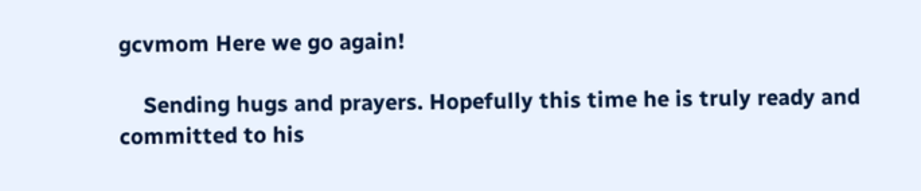gcvmom Here we go again!

    Sending hugs and prayers. Hopefully this time he is truly ready and committed to his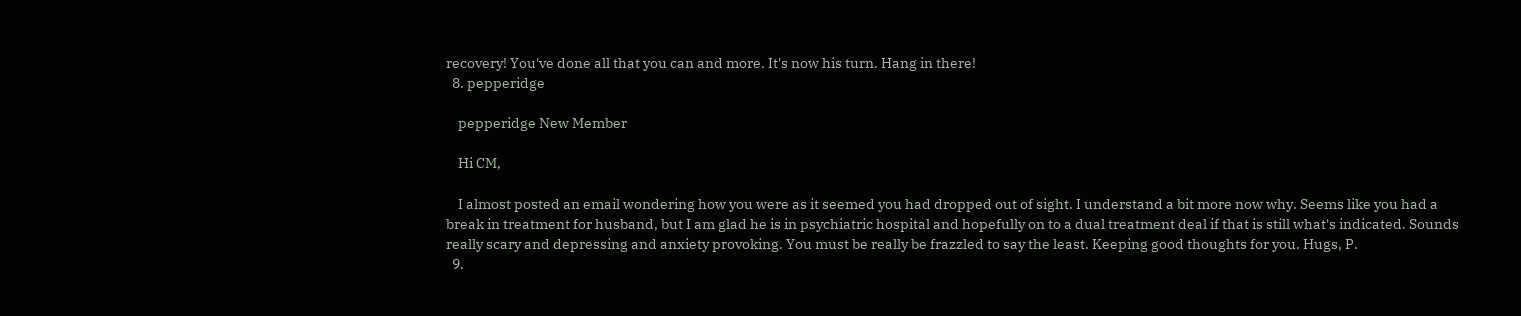recovery! You've done all that you can and more. It's now his turn. Hang in there!
  8. pepperidge

    pepperidge New Member

    Hi CM,

    I almost posted an email wondering how you were as it seemed you had dropped out of sight. I understand a bit more now why. Seems like you had a break in treatment for husband, but I am glad he is in psychiatric hospital and hopefully on to a dual treatment deal if that is still what's indicated. Sounds really scary and depressing and anxiety provoking. You must be really be frazzled to say the least. Keeping good thoughts for you. Hugs, P.
  9.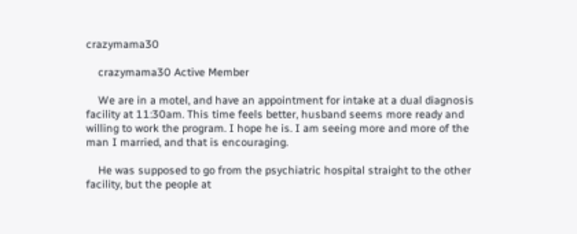crazymama30

    crazymama30 Active Member

    We are in a motel, and have an appointment for intake at a dual diagnosis facility at 11:30am. This time feels better, husband seems more ready and willing to work the program. I hope he is. I am seeing more and more of the man I married, and that is encouraging.

    He was supposed to go from the psychiatric hospital straight to the other facility, but the people at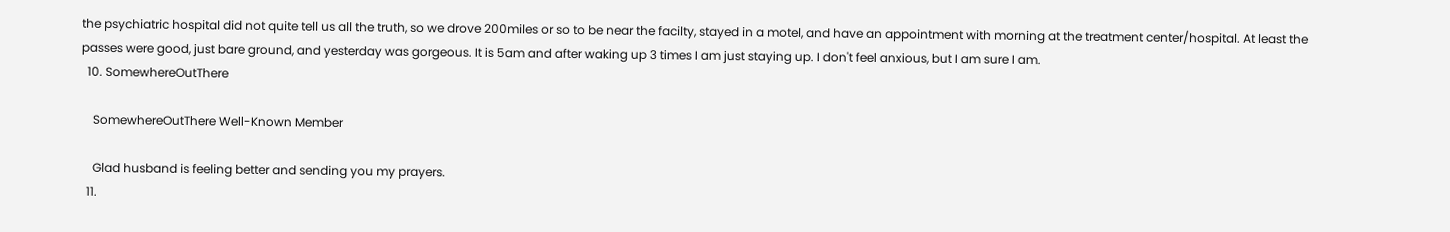the psychiatric hospital did not quite tell us all the truth, so we drove 200miles or so to be near the facilty, stayed in a motel, and have an appointment with morning at the treatment center/hospital. At least the passes were good, just bare ground, and yesterday was gorgeous. It is 5am and after waking up 3 times I am just staying up. I don't feel anxious, but I am sure I am.
  10. SomewhereOutThere

    SomewhereOutThere Well-Known Member

    Glad husband is feeling better and sending you my prayers.
  11.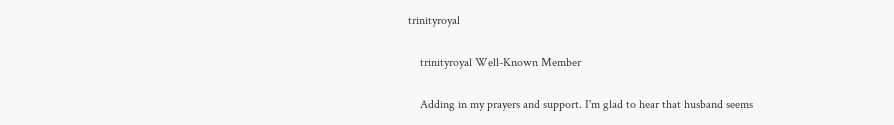trinityroyal

    trinityroyal Well-Known Member

    Adding in my prayers and support. I'm glad to hear that husband seems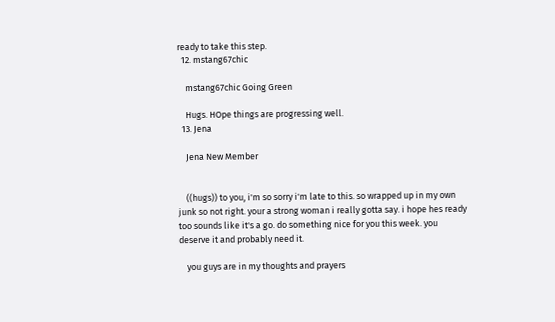ready to take this step.
  12. mstang67chic

    mstang67chic Going Green

    Hugs. HOpe things are progressing well.
  13. Jena

    Jena New Member


    ((hugs)) to you, i'm so sorry i'm late to this. so wrapped up in my own junk so not right. your a strong woman i really gotta say. i hope hes ready too sounds like it's a go. do something nice for you this week. you deserve it and probably need it.

    you guys are in my thoughts and prayers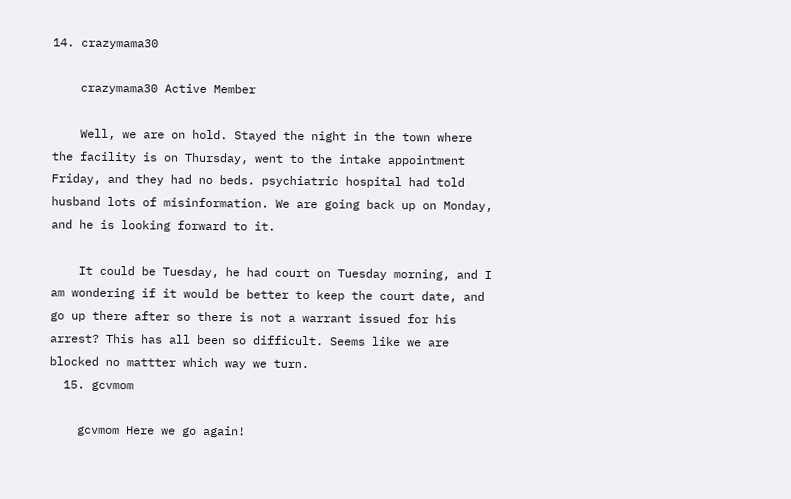14. crazymama30

    crazymama30 Active Member

    Well, we are on hold. Stayed the night in the town where the facility is on Thursday, went to the intake appointment Friday, and they had no beds. psychiatric hospital had told husband lots of misinformation. We are going back up on Monday, and he is looking forward to it.

    It could be Tuesday, he had court on Tuesday morning, and I am wondering if it would be better to keep the court date, and go up there after so there is not a warrant issued for his arrest? This has all been so difficult. Seems like we are blocked no mattter which way we turn.
  15. gcvmom

    gcvmom Here we go again!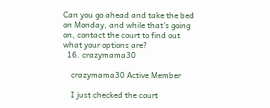Can you go ahead and take the bed on Monday, and while that's going on, contact the court to find out what your options are?
  16. crazymama30

    crazymama30 Active Member

    I just checked the court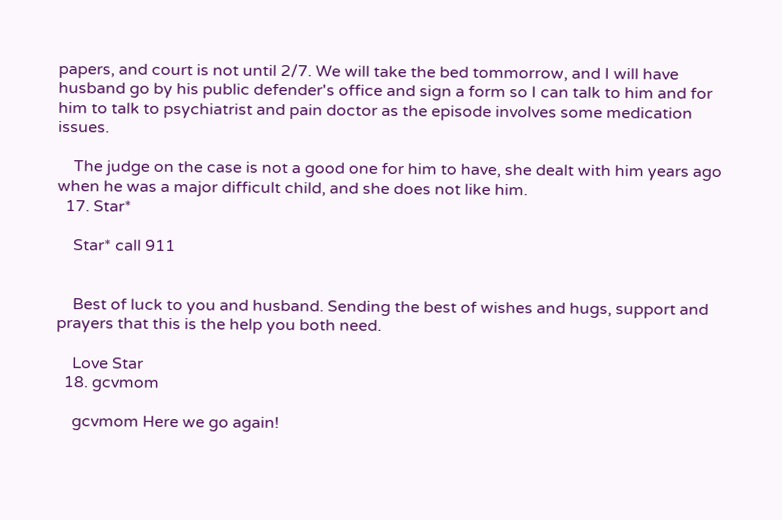papers, and court is not until 2/7. We will take the bed tommorrow, and I will have husband go by his public defender's office and sign a form so I can talk to him and for him to talk to psychiatrist and pain doctor as the episode involves some medication issues.

    The judge on the case is not a good one for him to have, she dealt with him years ago when he was a major difficult child, and she does not like him.
  17. Star*

    Star* call 911


    Best of luck to you and husband. Sending the best of wishes and hugs, support and prayers that this is the help you both need.

    Love Star
  18. gcvmom

    gcvmom Here we go again!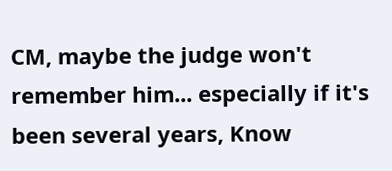CM, maybe the judge won't remember him... especially if it's been several years, Know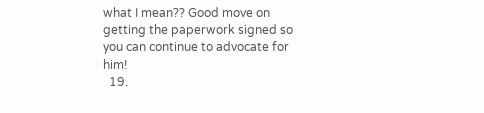what I mean?? Good move on getting the paperwork signed so you can continue to advocate for him!
  19.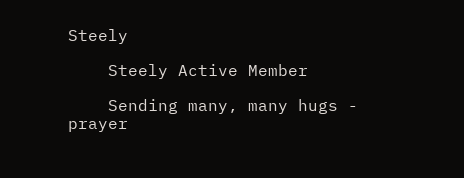Steely

    Steely Active Member

    Sending many, many hugs - prayer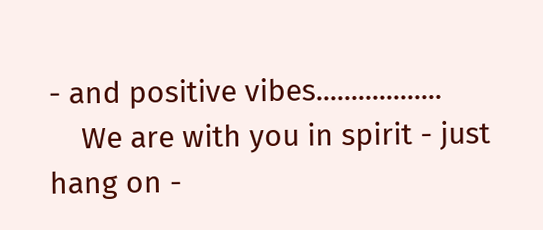- and positive vibes..................
    We are with you in spirit - just hang on -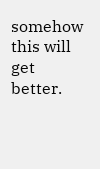somehow this will get better.